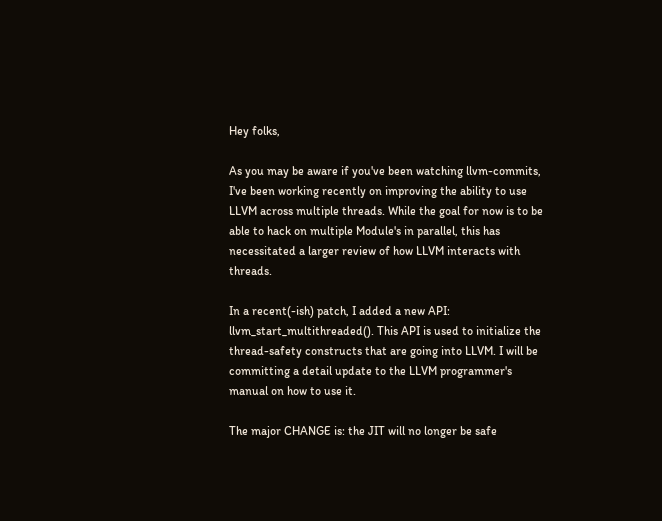Hey folks,

As you may be aware if you've been watching llvm-commits, I've been working recently on improving the ability to use LLVM across multiple threads. While the goal for now is to be able to hack on multiple Module's in parallel, this has necessitated a larger review of how LLVM interacts with threads.

In a recent(-ish) patch, I added a new API: llvm_start_multithreaded(). This API is used to initialize the thread-safety constructs that are going into LLVM. I will be committing a detail update to the LLVM programmer's manual on how to use it.

The major CHANGE is: the JIT will no longer be safe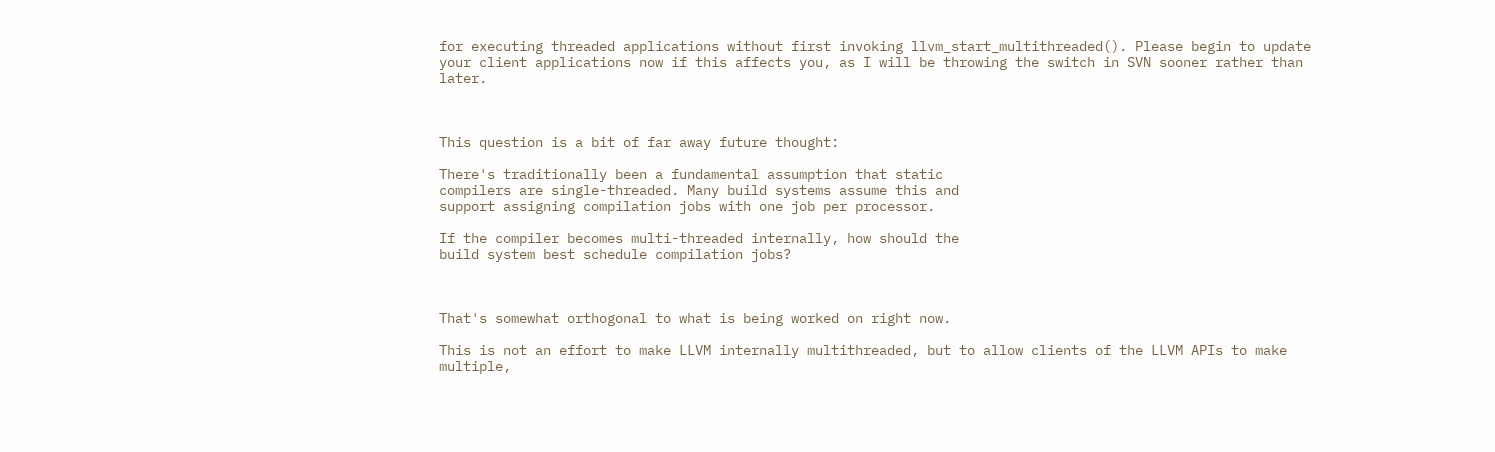for executing threaded applications without first invoking llvm_start_multithreaded(). Please begin to update your client applications now if this affects you, as I will be throwing the switch in SVN sooner rather than later.



This question is a bit of far away future thought:

There's traditionally been a fundamental assumption that static
compilers are single-threaded. Many build systems assume this and
support assigning compilation jobs with one job per processor.

If the compiler becomes multi-threaded internally, how should the
build system best schedule compilation jobs?



That's somewhat orthogonal to what is being worked on right now.

This is not an effort to make LLVM internally multithreaded, but to allow clients of the LLVM APIs to make multiple,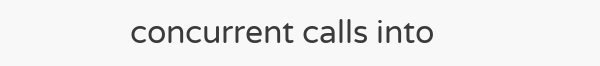concurrent calls into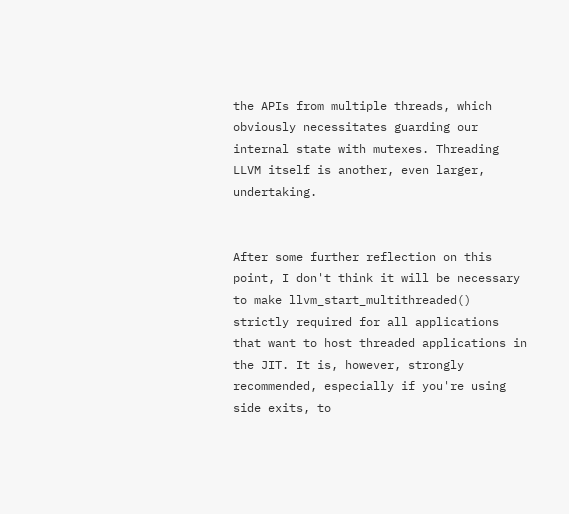the APIs from multiple threads, which obviously necessitates guarding our internal state with mutexes. Threading LLVM itself is another, even larger, undertaking.


After some further reflection on this point, I don't think it will be necessary to make llvm_start_multithreaded() strictly required for all applications that want to host threaded applications in the JIT. It is, however, strongly recommended, especially if you're using side exits, to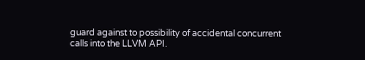guard against to possibility of accidental concurrent calls into the LLVM API.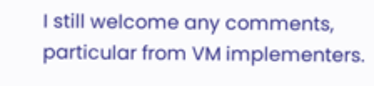I still welcome any comments, particular from VM implementers.